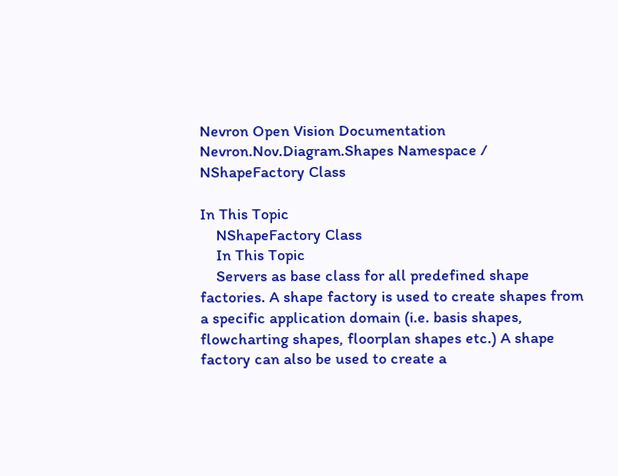Nevron Open Vision Documentation
Nevron.Nov.Diagram.Shapes Namespace / NShapeFactory Class

In This Topic
    NShapeFactory Class
    In This Topic
    Servers as base class for all predefined shape factories. A shape factory is used to create shapes from a specific application domain (i.e. basis shapes, flowcharting shapes, floorplan shapes etc.) A shape factory can also be used to create a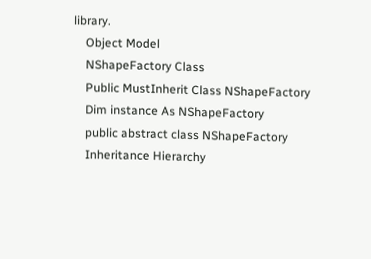library.
    Object Model
    NShapeFactory Class
    Public MustInherit Class NShapeFactory
    Dim instance As NShapeFactory
    public abstract class NShapeFactory
    Inheritance Hierarchy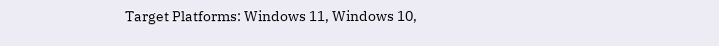Target Platforms: Windows 11, Windows 10,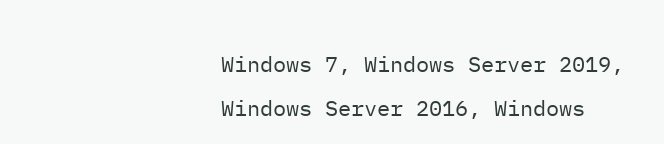Windows 7, Windows Server 2019, Windows Server 2016, Windows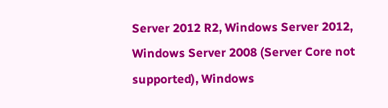Server 2012 R2, Windows Server 2012, Windows Server 2008 (Server Core not supported), Windows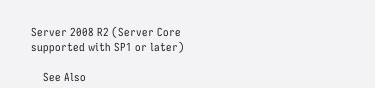Server 2008 R2 (Server Core supported with SP1 or later)

    See Also